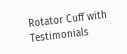Rotator Cuff with Testimonials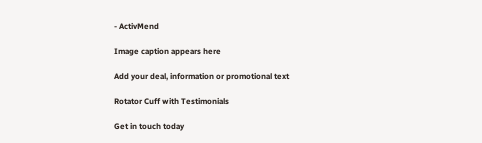- ActivMend

Image caption appears here

Add your deal, information or promotional text

Rotator Cuff with Testimonials

Get in touch today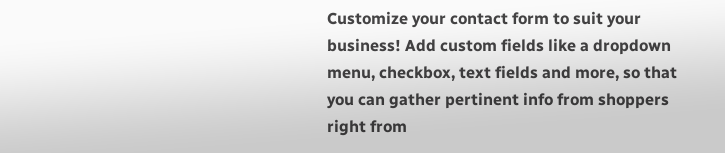Customize your contact form to suit your business! Add custom fields like a dropdown menu, checkbox, text fields and more, so that you can gather pertinent info from shoppers right from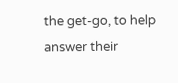the get-go, to help answer their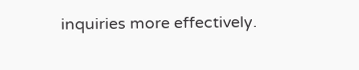inquiries more effectively.